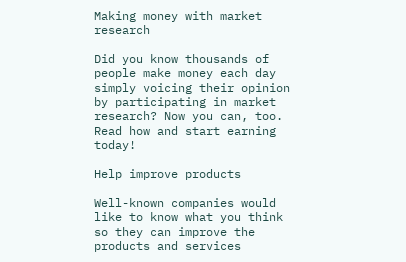Making money with market research

Did you know thousands of people make money each day simply voicing their opinion by participating in market research? Now you can, too. Read how and start earning today!

Help improve products

Well-known companies would like to know what you think so they can improve the products and services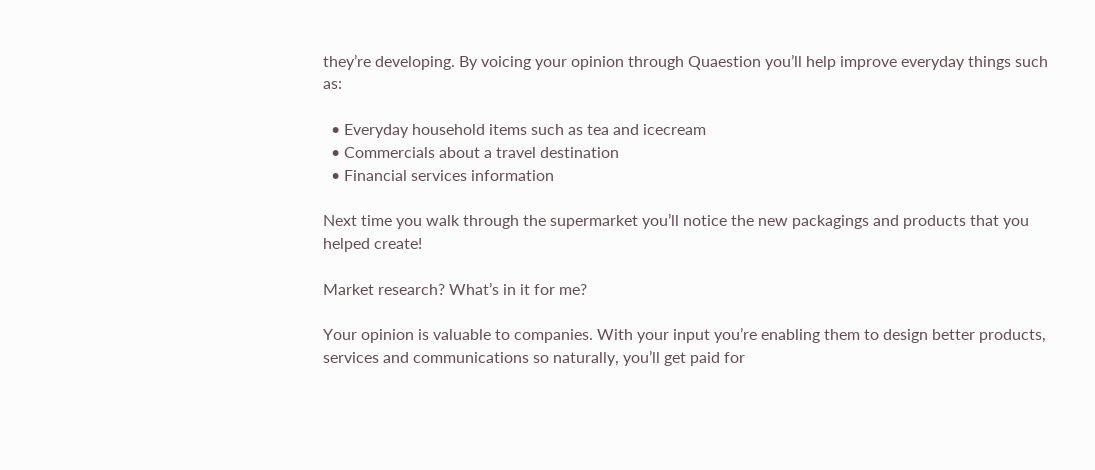they’re developing. By voicing your opinion through Quaestion you’ll help improve everyday things such as:

  • Everyday household items such as tea and icecream
  • Commercials about a travel destination
  • Financial services information

Next time you walk through the supermarket you’ll notice the new packagings and products that you helped create!

Market research? What’s in it for me?

Your opinion is valuable to companies. With your input you’re enabling them to design better products, services and communications so naturally, you’ll get paid for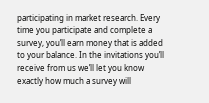participating in market research. Every time you participate and complete a survey, you’ll earn money that is added to your balance. In the invitations you’ll receive from us we’ll let you know exactly how much a survey will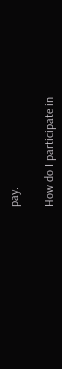pay.

How do I participate in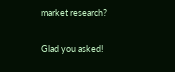market research?

Glad you asked!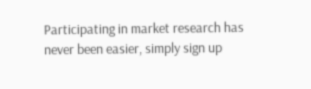Participating in market research has never been easier, simply sign up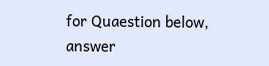for Quaestion below, answer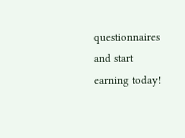questionnaires and start earning today!